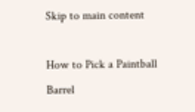Skip to main content

How to Pick a Paintball Barrel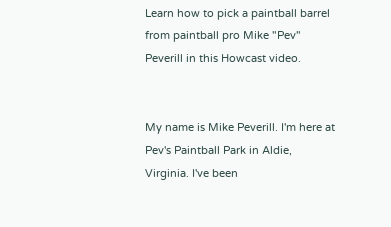Learn how to pick a paintball barrel from paintball pro Mike "Pev" Peverill in this Howcast video.


My name is Mike Peverill. I'm here at Pev's Paintball Park in Aldie, Virginia. I've been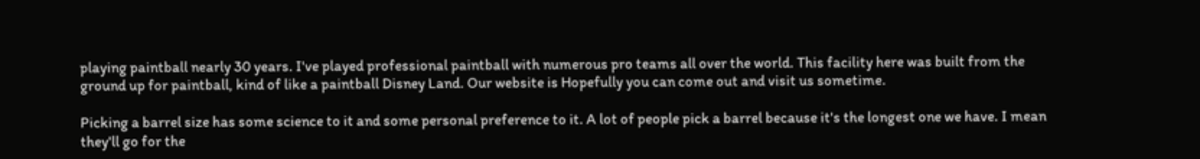playing paintball nearly 30 years. I've played professional paintball with numerous pro teams all over the world. This facility here was built from the ground up for paintball, kind of like a paintball Disney Land. Our website is Hopefully you can come out and visit us sometime.

Picking a barrel size has some science to it and some personal preference to it. A lot of people pick a barrel because it's the longest one we have. I mean they'll go for the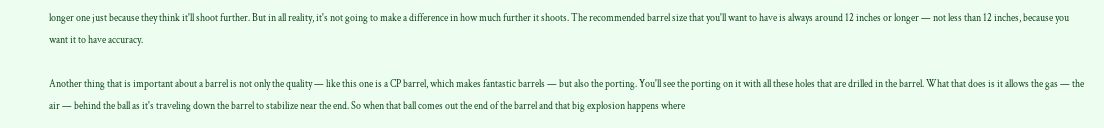longer one just because they think it'll shoot further. But in all reality, it's not going to make a difference in how much further it shoots. The recommended barrel size that you'll want to have is always around 12 inches or longer — not less than 12 inches, because you want it to have accuracy.

Another thing that is important about a barrel is not only the quality — like this one is a CP barrel, which makes fantastic barrels — but also the porting. You'll see the porting on it with all these holes that are drilled in the barrel. What that does is it allows the gas — the air — behind the ball as it's traveling down the barrel to stabilize near the end. So when that ball comes out the end of the barrel and that big explosion happens where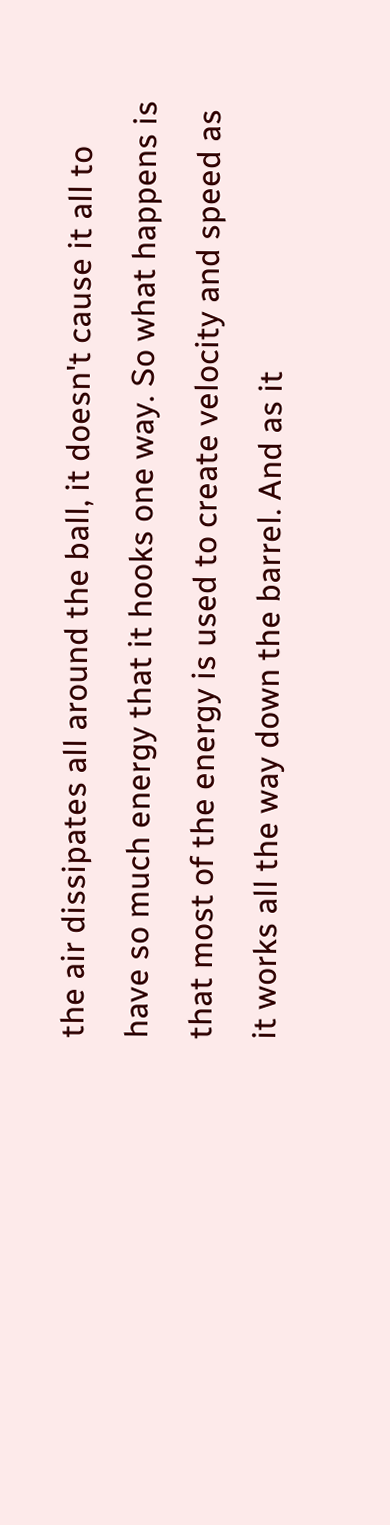the air dissipates all around the ball, it doesn't cause it all to have so much energy that it hooks one way. So what happens is that most of the energy is used to create velocity and speed as it works all the way down the barrel. And as it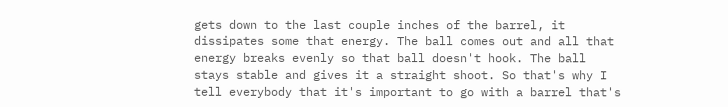gets down to the last couple inches of the barrel, it dissipates some that energy. The ball comes out and all that energy breaks evenly so that ball doesn't hook. The ball stays stable and gives it a straight shoot. So that's why I tell everybody that it's important to go with a barrel that's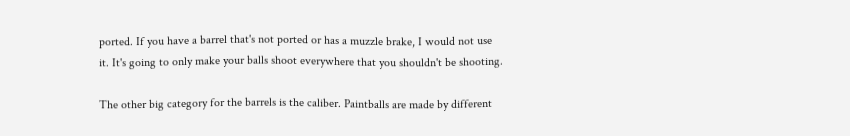ported. If you have a barrel that's not ported or has a muzzle brake, I would not use it. It's going to only make your balls shoot everywhere that you shouldn't be shooting.

The other big category for the barrels is the caliber. Paintballs are made by different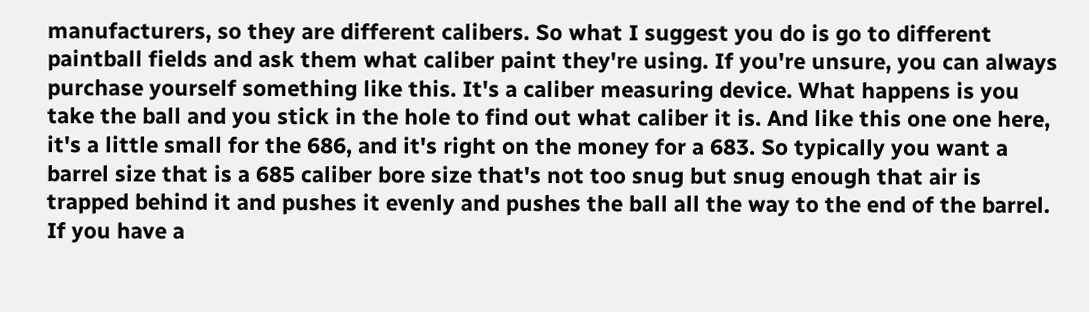manufacturers, so they are different calibers. So what I suggest you do is go to different paintball fields and ask them what caliber paint they're using. If you're unsure, you can always purchase yourself something like this. It's a caliber measuring device. What happens is you take the ball and you stick in the hole to find out what caliber it is. And like this one one here, it's a little small for the 686, and it's right on the money for a 683. So typically you want a barrel size that is a 685 caliber bore size that's not too snug but snug enough that air is trapped behind it and pushes it evenly and pushes the ball all the way to the end of the barrel. If you have a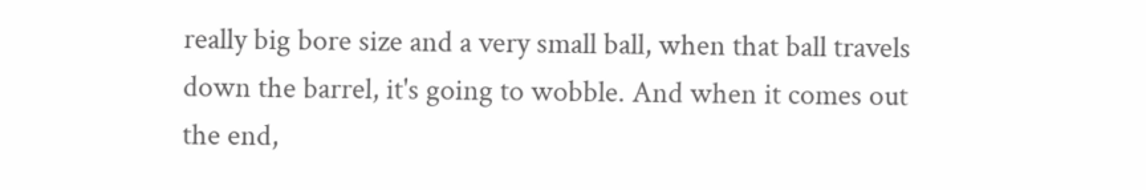really big bore size and a very small ball, when that ball travels down the barrel, it's going to wobble. And when it comes out the end,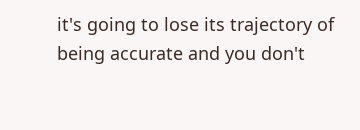it's going to lose its trajectory of being accurate and you don't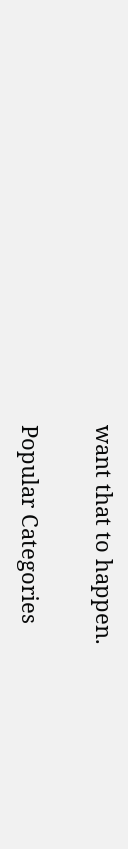want that to happen.

Popular Categories